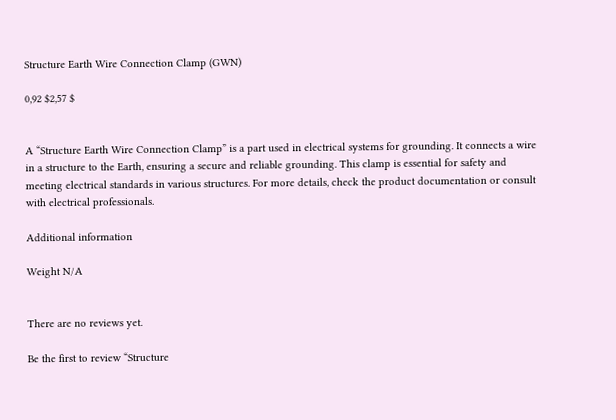Structure Earth Wire Connection Clamp (GWN)

0,92 $2,57 $


A “Structure Earth Wire Connection Clamp” is a part used in electrical systems for grounding. It connects a wire in a structure to the Earth, ensuring a secure and reliable grounding. This clamp is essential for safety and meeting electrical standards in various structures. For more details, check the product documentation or consult with electrical professionals.

Additional information

Weight N/A


There are no reviews yet.

Be the first to review “Structure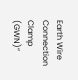Earth Wire Connection Clamp (GWN)”